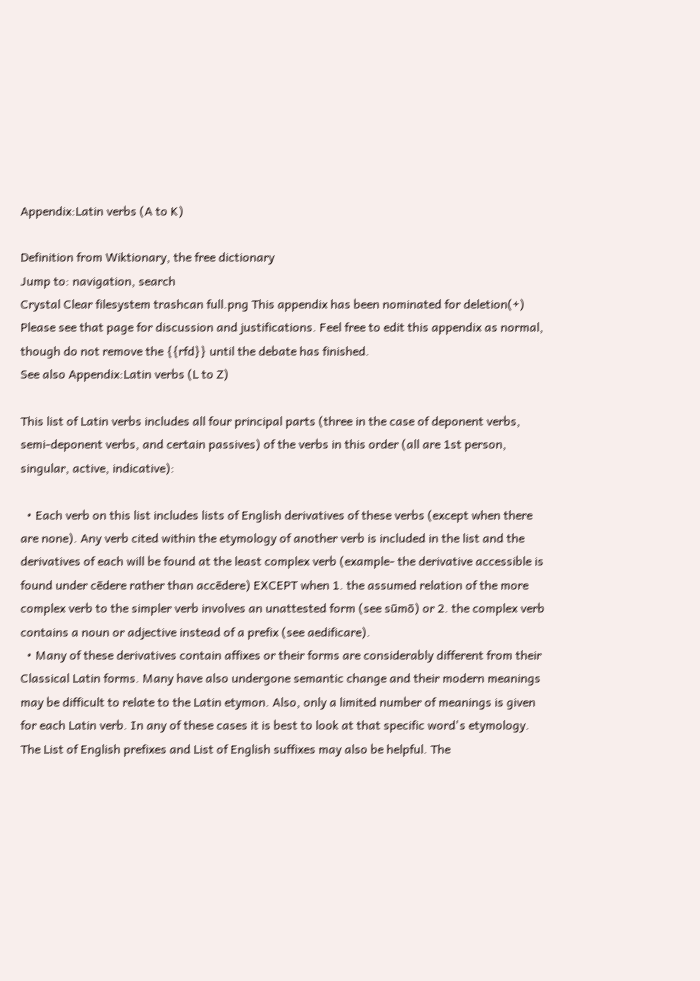Appendix:Latin verbs (A to K)

Definition from Wiktionary, the free dictionary
Jump to: navigation, search
Crystal Clear filesystem trashcan full.png This appendix has been nominated for deletion(+)
Please see that page for discussion and justifications. Feel free to edit this appendix as normal, though do not remove the {{rfd}} until the debate has finished.
See also Appendix:Latin verbs (L to Z)

This list of Latin verbs includes all four principal parts (three in the case of deponent verbs, semi-deponent verbs, and certain passives) of the verbs in this order (all are 1st person, singular, active, indicative):

  • Each verb on this list includes lists of English derivatives of these verbs (except when there are none). Any verb cited within the etymology of another verb is included in the list and the derivatives of each will be found at the least complex verb (example- the derivative accessible is found under cēdere rather than accēdere) EXCEPT when 1. the assumed relation of the more complex verb to the simpler verb involves an unattested form (see sūmō) or 2. the complex verb contains a noun or adjective instead of a prefix (see aedificare).
  • Many of these derivatives contain affixes or their forms are considerably different from their Classical Latin forms. Many have also undergone semantic change and their modern meanings may be difficult to relate to the Latin etymon. Also, only a limited number of meanings is given for each Latin verb. In any of these cases it is best to look at that specific word's etymology. The List of English prefixes and List of English suffixes may also be helpful. The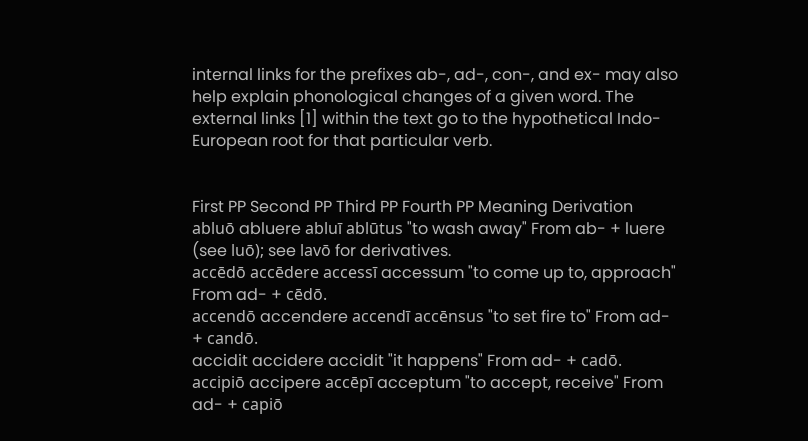internal links for the prefixes ab-, ad-, con-, and ex- may also help explain phonological changes of a given word. The external links [1] within the text go to the hypothetical Indo-European root for that particular verb.


First PP Second PP Third PP Fourth PP Meaning Derivation
abluō abluere abluī ablūtus "to wash away" From ab- + luere (see luō); see lavō for derivatives.
accēdō accēdere accessī accessum "to come up to, approach" From ad- + cēdō.
accendō accendere accendī accēnsus "to set fire to" From ad- + candō.
accidit accidere accidit "it happens" From ad- + cadō.
accipiō accipere accēpī acceptum "to accept, receive" From ad- + capiō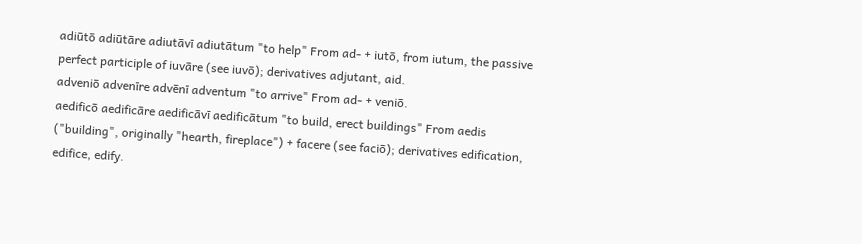adiūtō adiūtāre adiutāvī adiutātum "to help" From ad- + iutō, from iutum, the passive perfect participle of iuvāre (see iuvō); derivatives adjutant, aid.
adveniō advenīre advēnī adventum "to arrive" From ad- + veniō.
aedificō aedificāre aedificāvī aedificātum "to build, erect buildings" From aedis ("building", originally "hearth, fireplace") + facere (see faciō); derivatives edification, edifice, edify.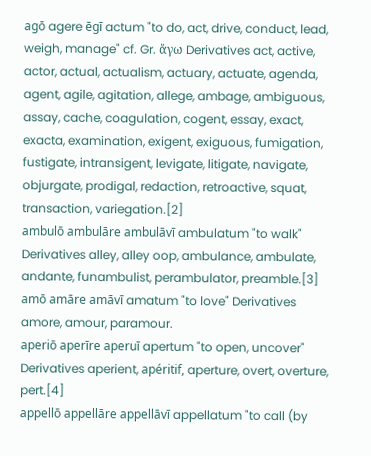agō agere ēgī actum "to do, act, drive, conduct, lead, weigh, manage" cf. Gr. ἄγω Derivatives act, active, actor, actual, actualism, actuary, actuate, agenda, agent, agile, agitation, allege, ambage, ambiguous, assay, cache, coagulation, cogent, essay, exact, exacta, examination, exigent, exiguous, fumigation, fustigate, intransigent, levigate, litigate, navigate, objurgate, prodigal, redaction, retroactive, squat, transaction, variegation.[2]
ambulō ambulāre ambulāvī ambulatum "to walk" Derivatives alley, alley oop, ambulance, ambulate, andante, funambulist, perambulator, preamble.[3]
amō amāre amāvī amatum "to love" Derivatives amore, amour, paramour.
aperiō aperīre aperuī apertum "to open, uncover" Derivatives aperient, apéritif, aperture, overt, overture, pert.[4]
appellō appellāre appellāvī appellatum "to call (by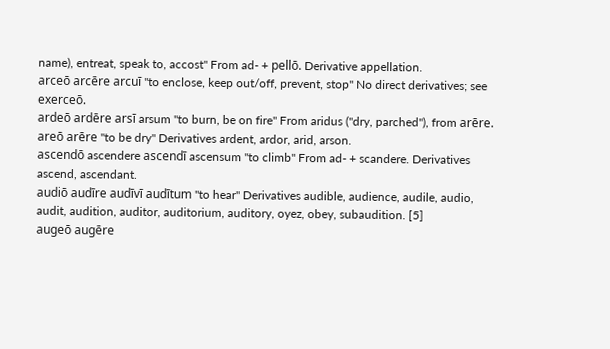name), entreat, speak to, accost" From ad- + pellō. Derivative appellation.
arceō arcēre arcuī "to enclose, keep out/off, prevent, stop" No direct derivatives; see exerceō.
ardeō ardēre arsī arsum "to burn, be on fire" From aridus ("dry, parched"), from arēre.
areō arēre "to be dry" Derivatives ardent, ardor, arid, arson.
ascendō ascendere ascendī ascensum "to climb" From ad- + scandere. Derivatives ascend, ascendant.
audiō audīre audīvī audītum "to hear" Derivatives audible, audience, audile, audio, audit, audition, auditor, auditorium, auditory, oyez, obey, subaudition. [5]
augeō augēre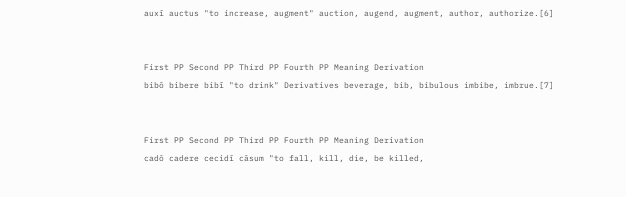auxī auctus "to increase, augment" auction, augend, augment, author, authorize.[6]


First PP Second PP Third PP Fourth PP Meaning Derivation
bibō bibere bibī "to drink" Derivatives beverage, bib, bibulous imbibe, imbrue.[7]


First PP Second PP Third PP Fourth PP Meaning Derivation
cadō cadere cecidī cāsum "to fall, kill, die, be killed,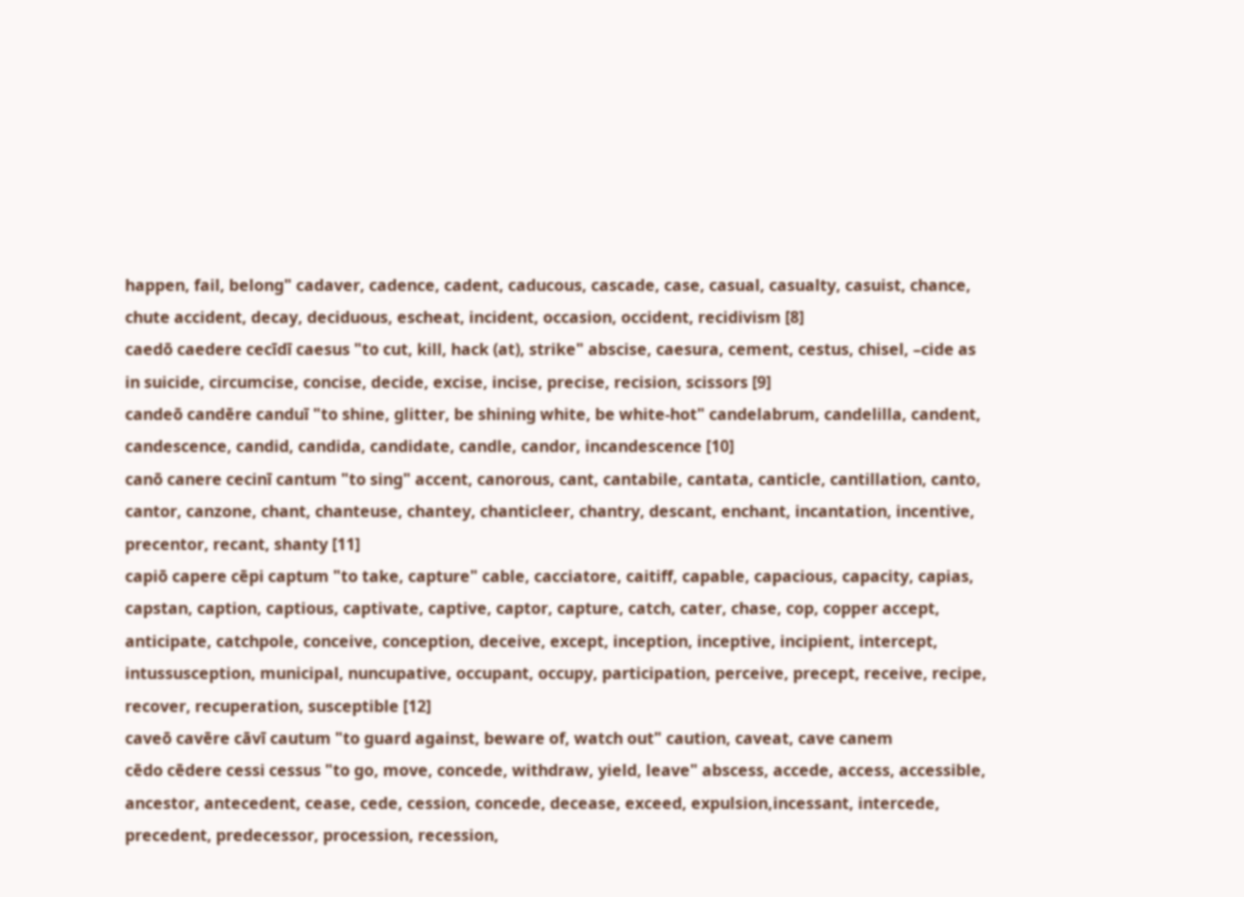happen, fail, belong" cadaver, cadence, cadent, caducous, cascade, case, casual, casualty, casuist, chance, chute accident, decay, deciduous, escheat, incident, occasion, occident, recidivism [8]
caedō caedere cecīdī caesus "to cut, kill, hack (at), strike" abscise, caesura, cement, cestus, chisel, –cide as in suicide, circumcise, concise, decide, excise, incise, precise, recision, scissors [9]
candeō candēre canduī "to shine, glitter, be shining white, be white-hot" candelabrum, candelilla, candent, candescence, candid, candida, candidate, candle, candor, incandescence [10]
canō canere cecinī cantum "to sing" accent, canorous, cant, cantabile, cantata, canticle, cantillation, canto, cantor, canzone, chant, chanteuse, chantey, chanticleer, chantry, descant, enchant, incantation, incentive, precentor, recant, shanty [11]
capiō capere cēpi captum "to take, capture" cable, cacciatore, caitiff, capable, capacious, capacity, capias, capstan, caption, captious, captivate, captive, captor, capture, catch, cater, chase, cop, copper accept, anticipate, catchpole, conceive, conception, deceive, except, inception, inceptive, incipient, intercept, intussusception, municipal, nuncupative, occupant, occupy, participation, perceive, precept, receive, recipe, recover, recuperation, susceptible [12]
caveō cavēre cāvī cautum "to guard against, beware of, watch out" caution, caveat, cave canem
cēdo cēdere cessi cessus "to go, move, concede, withdraw, yield, leave" abscess, accede, access, accessible, ancestor, antecedent, cease, cede, cession, concede, decease, exceed, expulsion,incessant, intercede, precedent, predecessor, procession, recession,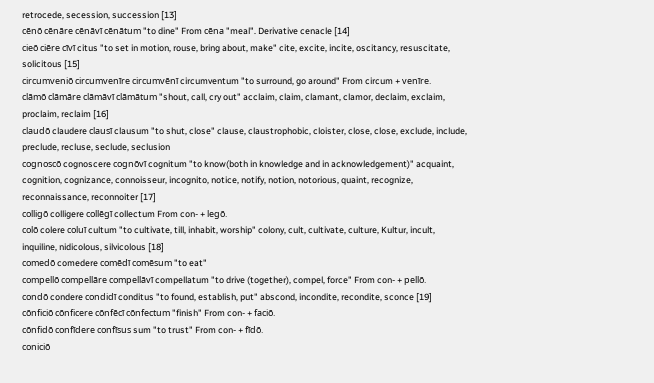retrocede, secession, succession [13]
cēnō cēnāre cēnāvī cēnātum "to dine" From cēna "meal". Derivative cenacle [14]
cieō ciēre cīvī citus "to set in motion, rouse, bring about, make" cite, excite, incite, oscitancy, resuscitate, solicitous [15]
circumveniō circumvenīre circumvēnī circumventum "to surround, go around" From circum + venīre.
clāmō clāmāre clāmāvī clāmātum "shout, call, cry out" acclaim, claim, clamant, clamor, declaim, exclaim, proclaim, reclaim [16]
claudō claudere clausī clausum "to shut, close" clause, claustrophobic, cloister, close, close, exclude, include, preclude, recluse, seclude, seclusion
cognoscō cognoscere cognōvī cognitum "to know(both in knowledge and in acknowledgement)" acquaint, cognition, cognizance, connoisseur, incognito, notice, notify, notion, notorious, quaint, recognize, reconnaissance, reconnoiter [17]
colligō colligere collēgī collectum From con- + legō.
colō colere coluī cultum "to cultivate, till, inhabit, worship" colony, cult, cultivate, culture, Kultur, incult, inquiline, nidicolous, silvicolous [18]
comedō comedere comēdī comēsum "to eat"
compellō compellāre compellāvī compellatum "to drive (together), compel, force" From con- + pellō.
condō condere condidī conditus "to found, establish, put" abscond, incondite, recondite, sconce [19]
cōnficiō cōnficere cōnfēcī cōnfectum "finish" From con- + faciō.
cōnfidō confīdere confīsus sum "to trust" From con- + fīdō.
coniciō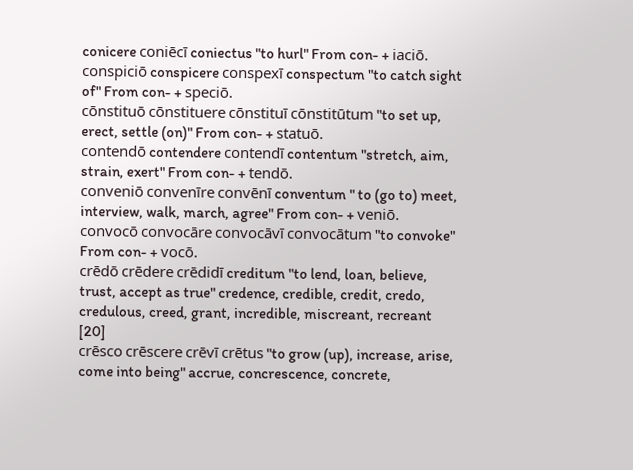conicere coniēcī coniectus "to hurl" From con- + iaciō.
conspiciō conspicere conspexī conspectum "to catch sight of" From con- + speciō.
cōnstituō cōnstituere cōnstituī cōnstitūtum "to set up, erect, settle (on)" From con- + statuō.
contendō contendere contendī contentum "stretch, aim, strain, exert" From con- + tendō.
conveniō convenīre convēnī conventum " to (go to) meet, interview, walk, march, agree" From con- + veniō.
convocō convocāre convocāvī convocātum "to convoke" From con- + vocō.
crēdō crēdere crēdidī creditum "to lend, loan, believe, trust, accept as true" credence, credible, credit, credo, credulous, creed, grant, incredible, miscreant, recreant [20]
crēsco crēscere crēvī crētus "to grow (up), increase, arise, come into being" accrue, concrescence, concrete,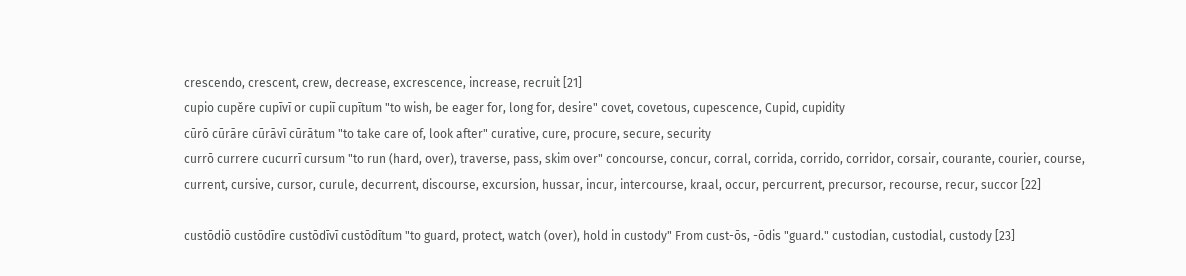crescendo, crescent, crew, decrease, excrescence, increase, recruit [21]
cupio cupěre cupīvī or cupiī cupītum "to wish, be eager for, long for, desire" covet, covetous, cupescence, Cupid, cupidity
cūrō cūrāre cūrāvī cūrātum "to take care of, look after" curative, cure, procure, secure, security
currō currere cucurrī cursum "to run (hard, over), traverse, pass, skim over" concourse, concur, corral, corrida, corrido, corridor, corsair, courante, courier, course, current, cursive, cursor, curule, decurrent, discourse, excursion, hussar, incur, intercourse, kraal, occur, percurrent, precursor, recourse, recur, succor [22]

custōdiō custōdīre custōdīvī custōdītum "to guard, protect, watch (over), hold in custody" From cust-ōs, -ōdis "guard." custodian, custodial, custody [23]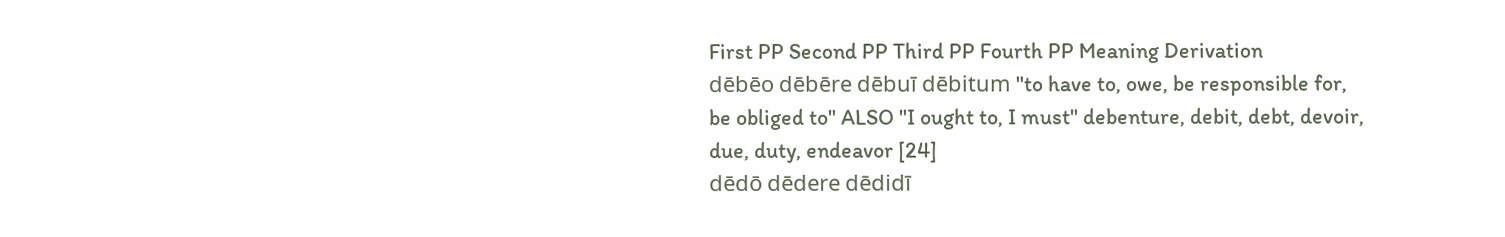First PP Second PP Third PP Fourth PP Meaning Derivation
dēbēo dēbēre dēbuī dēbitum "to have to, owe, be responsible for, be obliged to" ALSO "I ought to, I must" debenture, debit, debt, devoir, due, duty, endeavor [24]
dēdō dēdere dēdidī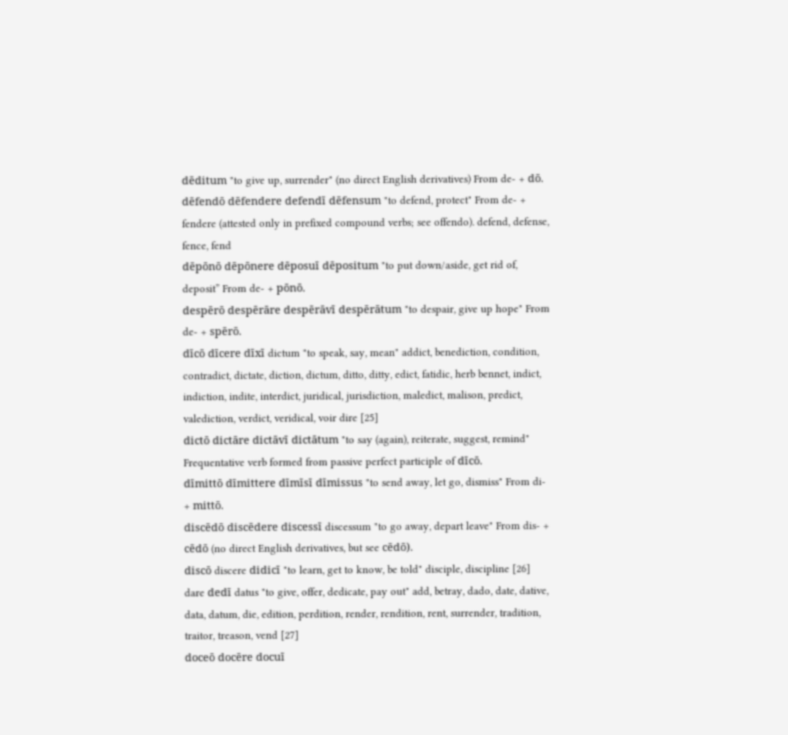dēditum "to give up, surrender" (no direct English derivatives) From de- + dō.
dēfendō dēfendere defendī dēfensum "to defend, protect" From de- + fendere (attested only in prefixed compound verbs; see offendo). defend, defense, fence, fend
dēpōnō dēpōnere dēposuī dēpositum "to put down/aside, get rid of, deposit” From de- + pōnō.
despērō despērāre despērāvī despērātum "to despair, give up hope" From de- + spērō.
dīcō dīcere dīxī dictum "to speak, say, mean" addict, benediction, condition, contradict, dictate, diction, dictum, ditto, ditty, edict, fatidic, herb bennet, indict, indiction, indite, interdict, juridical, jurisdiction, maledict, malison, predict, valediction, verdict, veridical, voir dire [25]
dictō dictāre dictāvī dictātum "to say (again), reiterate, suggest, remind" Frequentative verb formed from passive perfect participle of dīcō.
dīmittō dīmittere dīmīsī dīmissus "to send away, let go, dismiss" From di- + mittō.
discēdō discēdere discessī discessum "to go away, depart leave" From dis- + cēdō (no direct English derivatives, but see cēdō).
discō discere didicī "to learn, get to know, be told" disciple, discipline [26]
dare dedī datus "to give, offer, dedicate, pay out" add, betray, dado, date, dative, data, datum, die, edition, perdition, render, rendition, rent, surrender, tradition, traitor, treason, vend [27]
doceō docēre docuī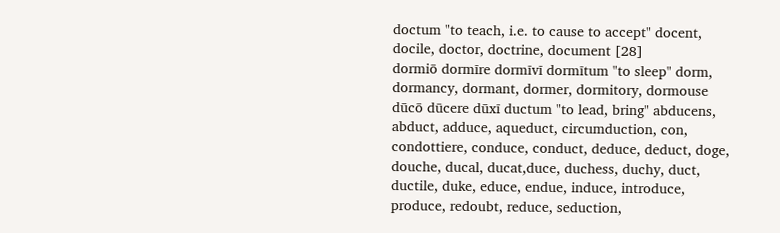doctum "to teach, i.e. to cause to accept" docent, docile, doctor, doctrine, document [28]
dormiō dormīre dormīvī dormītum "to sleep" dorm, dormancy, dormant, dormer, dormitory, dormouse
dūcō dūcere dūxī ductum "to lead, bring" abducens, abduct, adduce, aqueduct, circumduction, con, condottiere, conduce, conduct, deduce, deduct, doge, douche, ducal, ducat,duce, duchess, duchy, duct, ductile, duke, educe, endue, induce, introduce, produce, redoubt, reduce, seduction,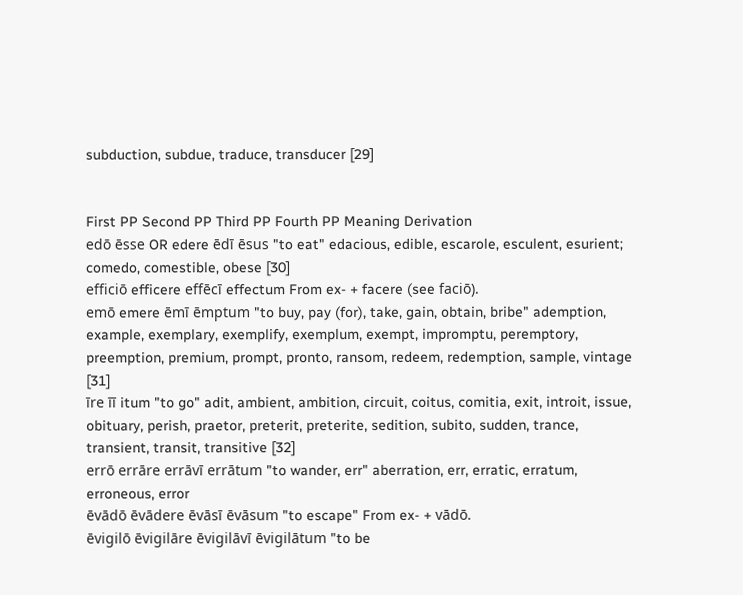subduction, subdue, traduce, transducer [29]


First PP Second PP Third PP Fourth PP Meaning Derivation
edō ēsse OR edere ēdī ēsus "to eat" edacious, edible, escarole, esculent, esurient; comedo, comestible, obese [30]
efficiō efficere effēcī effectum From ex- + facere (see faciō).
emō emere ēmī ēmptum "to buy, pay (for), take, gain, obtain, bribe" ademption, example, exemplary, exemplify, exemplum, exempt, impromptu, peremptory, preemption, premium, prompt, pronto, ransom, redeem, redemption, sample, vintage [31]
īre īī itum "to go" adit, ambient, ambition, circuit, coitus, comitia, exit, introit, issue, obituary, perish, praetor, preterit, preterite, sedition, subito, sudden, trance, transient, transit, transitive [32]
errō errāre errāvī errātum "to wander, err" aberration, err, erratic, erratum, erroneous, error
ēvādō ēvādere ēvāsī ēvāsum "to escape" From ex- + vādō.
ēvigilō ēvigilāre ēvigilāvī ēvigilātum "to be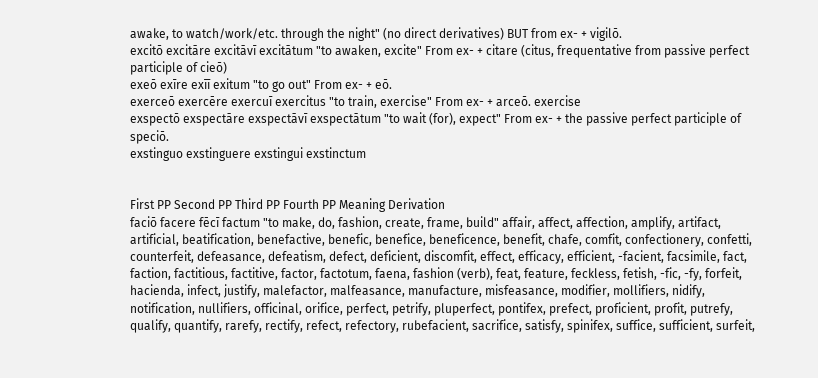awake, to watch/work/etc. through the night" (no direct derivatives) BUT from ex- + vigilō.
excitō excitāre excitāvī excitātum "to awaken, excite" From ex- + citare (citus, frequentative from passive perfect participle of cieō)
exeō exīre exīī exitum "to go out" From ex- + eō.
exerceō exercēre exercuī exercitus "to train, exercise" From ex- + arceō. exercise
exspectō exspectāre exspectāvī exspectātum "to wait (for), expect" From ex- + the passive perfect participle of speciō.
exstinguo exstinguere exstingui exstinctum


First PP Second PP Third PP Fourth PP Meaning Derivation
faciō facere fēcī factum "to make, do, fashion, create, frame, build" affair, affect, affection, amplify, artifact, artificial, beatification, benefactive, benefic, benefice, beneficence, benefit, chafe, comfit, confectionery, confetti, counterfeit, defeasance, defeatism, defect, deficient, discomfit, effect, efficacy, efficient, -facient, facsimile, fact, faction, factitious, factitive, factor, factotum, faena, fashion (verb), feat, feature, feckless, fetish, -fic, -fy, forfeit, hacienda, infect, justify, malefactor, malfeasance, manufacture, misfeasance, modifier, mollifiers, nidify, notification, nullifiers, officinal, orifice, perfect, petrify, pluperfect, pontifex, prefect, proficient, profit, putrefy, qualify, quantify, rarefy, rectify, refect, refectory, rubefacient, sacrifice, satisfy, spinifex, suffice, sufficient, surfeit,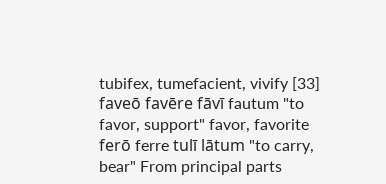tubifex, tumefacient, vivify [33]
faveō favēre fāvī fautum "to favor, support" favor, favorite
ferō ferre tulī lātum "to carry, bear" From principal parts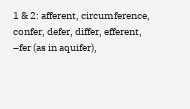1 & 2: afferent, circumference, confer, defer, differ, efferent, –fer (as in aquifer),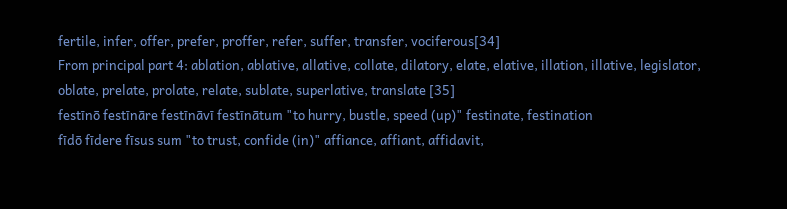fertile, infer, offer, prefer, proffer, refer, suffer, transfer, vociferous[34]
From principal part 4: ablation, ablative, allative, collate, dilatory, elate, elative, illation, illative, legislator, oblate, prelate, prolate, relate, sublate, superlative, translate [35]
festīnō festīnāre festīnāvī festīnātum "to hurry, bustle, speed (up)" festinate, festination
fīdō fīdere fīsus sum "to trust, confide (in)" affiance, affiant, affidavit,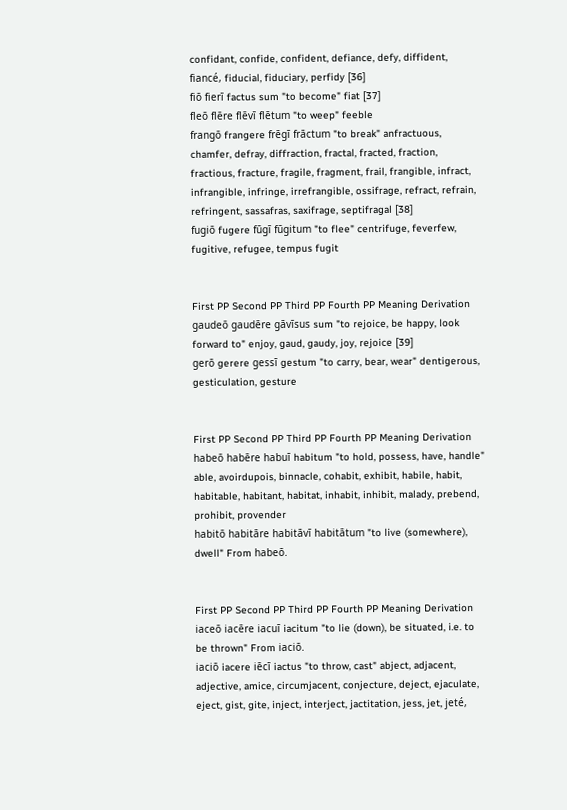confidant, confide, confident, defiance, defy, diffident, fiancé, fiducial, fiduciary, perfidy [36]
fiō fierī factus sum "to become" fiat [37]
fleō flēre flēvī flētum "to weep" feeble
frangō frangere frēgī frāctum "to break" anfractuous, chamfer, defray, diffraction, fractal, fracted, fraction, fractious, fracture, fragile, fragment, frail, frangible, infract, infrangible, infringe, irrefrangible, ossifrage, refract, refrain, refringent, sassafras, saxifrage, septifragal [38]
fugiō fugere fūgī fūgitum "to flee" centrifuge, feverfew, fugitive, refugee, tempus fugit


First PP Second PP Third PP Fourth PP Meaning Derivation
gaudeō gaudēre gāvīsus sum "to rejoice, be happy, look forward to" enjoy, gaud, gaudy, joy, rejoice [39]
gerō gerere gessī gestum "to carry, bear, wear" dentigerous, gesticulation, gesture


First PP Second PP Third PP Fourth PP Meaning Derivation
habeō habēre habuī habitum "to hold, possess, have, handle" able, avoirdupois, binnacle, cohabit, exhibit, habile, habit, habitable, habitant, habitat, inhabit, inhibit, malady, prebend, prohibit, provender
habitō habitāre habitāvī habitātum "to live (somewhere), dwell" From habeō.


First PP Second PP Third PP Fourth PP Meaning Derivation
iaceō iacēre iacuī iacitum "to lie (down), be situated, i.e. to be thrown" From iaciō.
iaciō iacere iēcī iactus "to throw, cast" abject, adjacent, adjective, amice, circumjacent, conjecture, deject, ejaculate, eject, gist, gite, inject, interject, jactitation, jess, jet, jeté,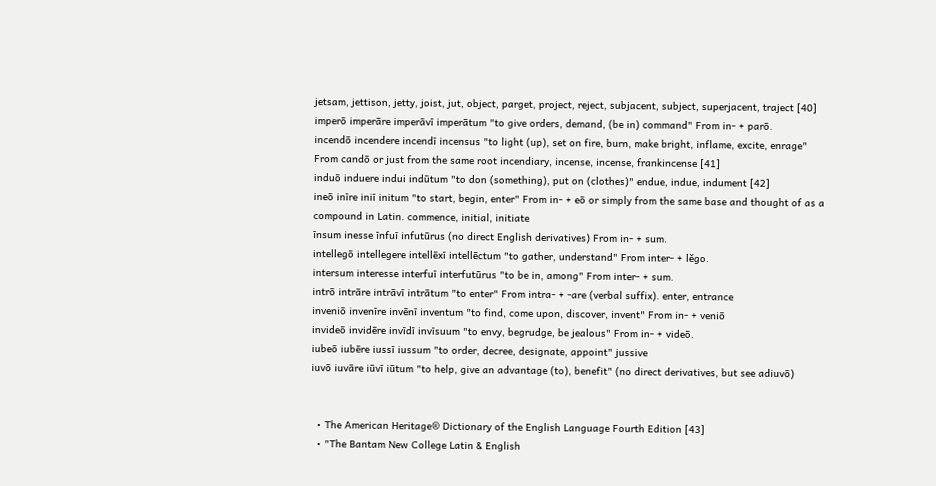jetsam, jettison, jetty, joist, jut, object, parget, project, reject, subjacent, subject, superjacent, traject [40]
imperō imperāre imperāvī imperātum "to give orders, demand, (be in) command" From in- + parō.
incendō incendere incendī incensus "to light (up), set on fire, burn, make bright, inflame, excite, enrage" From candō or just from the same root incendiary, incense, incense, frankincense [41]
induō induere indui indūtum "to don (something), put on (clothes)" endue, indue, indument [42]
ineō inīre iniī initum "to start, begin, enter" From in- + eō or simply from the same base and thought of as a compound in Latin. commence, initial, initiate
īnsum inesse īnfuī infutūrus (no direct English derivatives) From in- + sum.
intellegō intellegere intellēxī intellēctum "to gather, understand" From inter- + lěgo.
intersum interesse interfuī interfutūrus "to be in, among" From inter- + sum.
intrō intrāre intrāvī intrātum "to enter" From intra- + -are (verbal suffix). enter, entrance
inveniō invenīre invēnī inventum "to find, come upon, discover, invent" From in- + veniō
invideō invidēre invīdī invīsuum "to envy, begrudge, be jealous" From in- + videō.
iubeō iubēre iussī iussum "to order, decree, designate, appoint" jussive
iuvō iuvāre iūvī iūtum "to help, give an advantage (to), benefit" (no direct derivatives, but see adiuvō)


  • The American Heritage® Dictionary of the English Language Fourth Edition [43]
  • "The Bantam New College Latin & English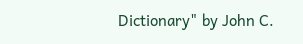Dictionary" by John C.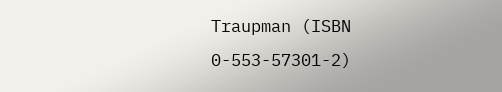Traupman (ISBN 0-553-57301-2)